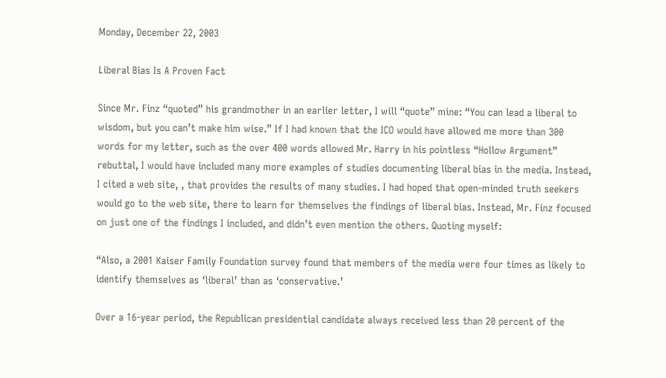Monday, December 22, 2003

Liberal Bias Is A Proven Fact

Since Mr. Finz “quoted” his grandmother in an earlier letter, I will “quote” mine: “You can lead a liberal to wisdom, but you can’t make him wise.” If I had known that the ICO would have allowed me more than 300 words for my letter, such as the over 400 words allowed Mr. Harry in his pointless “Hollow Argument” rebuttal, I would have included many more examples of studies documenting liberal bias in the media. Instead, I cited a web site, , that provides the results of many studies. I had hoped that open-minded truth seekers would go to the web site, there to learn for themselves the findings of liberal bias. Instead, Mr. Finz focused on just one of the findings I included, and didn’t even mention the others. Quoting myself:

“Also, a 2001 Kaiser Family Foundation survey found that members of the media were four times as likely to identify themselves as ‘liberal’ than as ‘conservative.’

Over a 16-year period, the Republican presidential candidate always received less than 20 percent of the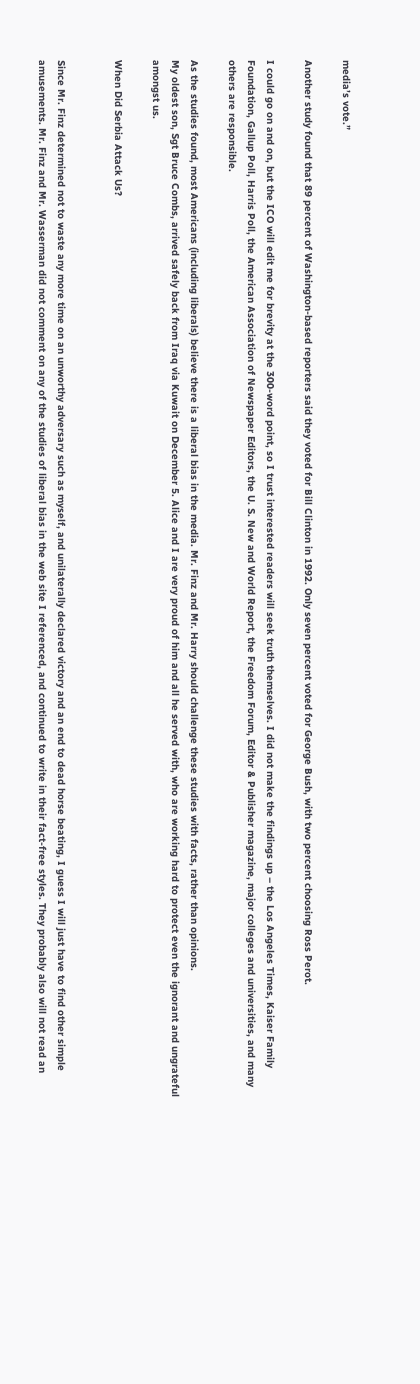media’s vote.”

Another study found that 89 percent of Washington-based reporters said they voted for Bill Clinton in 1992. Only seven percent voted for George Bush, with two percent choosing Ross Perot.

I could go on and on, but the ICO will edit me for brevity at the 300-word point, so I trust interested readers will seek truth themselves. I did not make the findings up – the Los Angeles Times, Kaiser Family Foundation, Gallup Poll, Harris Poll, the American Association of Newspaper Editors, the U. S. New and World Report, the Freedom Forum, Editor & Publisher magazine, major colleges and universities, and many others are responsible.

As the studies found, most Americans (including liberals) believe there is a liberal bias in the media. Mr. Finz and Mr. Harry should challenge these studies with facts, rather than opinions.
My oldest son, Sgt Bruce Combs, arrived safely back from Iraq via Kuwait on December 5. Alice and I are very proud of him and all he served with, who are working hard to protect even the ignorant and ungrateful amongst us.

When Did Serbia Attack Us?


Since Mr. Finz determined not to waste any more time on an unworthy adversary such as myself, and unilaterally declared victory and an end to dead horse beating, I guess I will just have to find other simple amusements. Mr. Finz and Mr. Wasserman did not comment on any of the studies of liberal bias in the web site I referenced, and continued to write in their fact-free styles. They probably also will not read an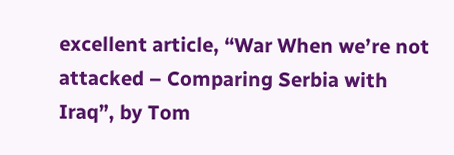excellent article, “War When we’re not attacked – Comparing Serbia with Iraq”, by Tom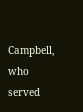Campbell, who served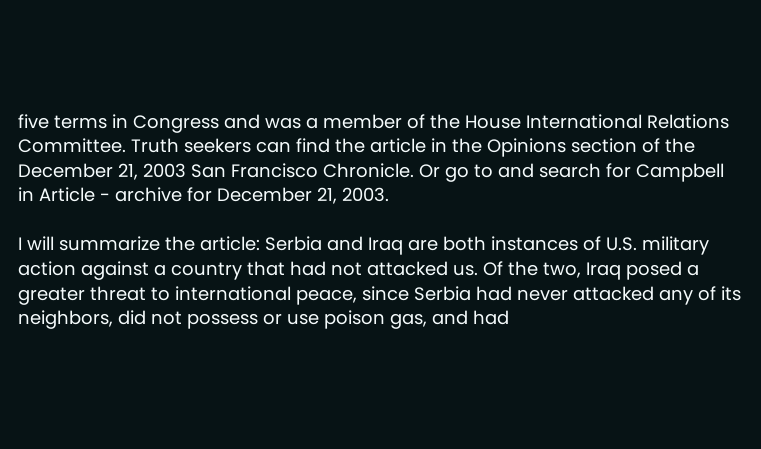five terms in Congress and was a member of the House International Relations Committee. Truth seekers can find the article in the Opinions section of the December 21, 2003 San Francisco Chronicle. Or go to and search for Campbell in Article - archive for December 21, 2003.

I will summarize the article: Serbia and Iraq are both instances of U.S. military action against a country that had not attacked us. Of the two, Iraq posed a greater threat to international peace, since Serbia had never attacked any of its neighbors, did not possess or use poison gas, and had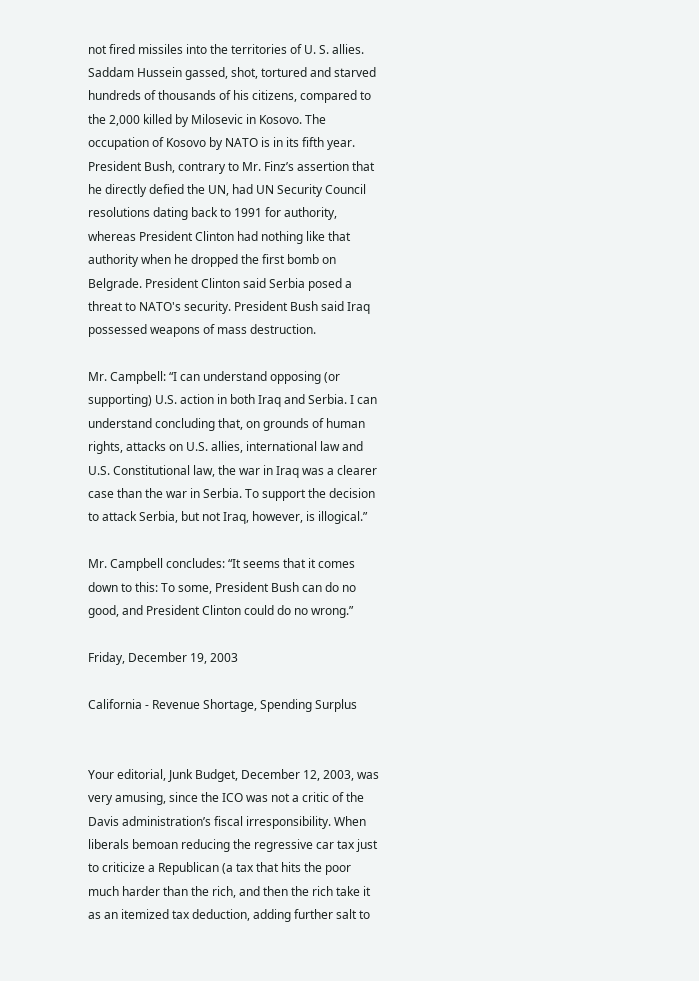not fired missiles into the territories of U. S. allies. Saddam Hussein gassed, shot, tortured and starved hundreds of thousands of his citizens, compared to the 2,000 killed by Milosevic in Kosovo. The occupation of Kosovo by NATO is in its fifth year. President Bush, contrary to Mr. Finz’s assertion that he directly defied the UN, had UN Security Council resolutions dating back to 1991 for authority, whereas President Clinton had nothing like that authority when he dropped the first bomb on Belgrade. President Clinton said Serbia posed a threat to NATO's security. President Bush said Iraq possessed weapons of mass destruction.

Mr. Campbell: “I can understand opposing (or supporting) U.S. action in both Iraq and Serbia. I can understand concluding that, on grounds of human rights, attacks on U.S. allies, international law and U.S. Constitutional law, the war in Iraq was a clearer case than the war in Serbia. To support the decision to attack Serbia, but not Iraq, however, is illogical.”

Mr. Campbell concludes: “It seems that it comes down to this: To some, President Bush can do no good, and President Clinton could do no wrong.”

Friday, December 19, 2003

California - Revenue Shortage, Spending Surplus


Your editorial, Junk Budget, December 12, 2003, was very amusing, since the ICO was not a critic of the Davis administration’s fiscal irresponsibility. When liberals bemoan reducing the regressive car tax just to criticize a Republican (a tax that hits the poor much harder than the rich, and then the rich take it as an itemized tax deduction, adding further salt to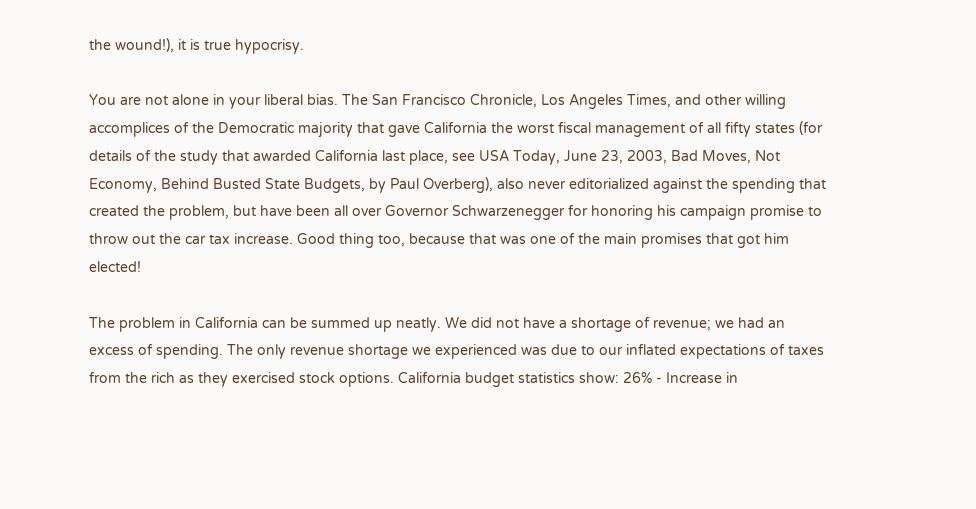the wound!), it is true hypocrisy.

You are not alone in your liberal bias. The San Francisco Chronicle, Los Angeles Times, and other willing accomplices of the Democratic majority that gave California the worst fiscal management of all fifty states (for details of the study that awarded California last place, see USA Today, June 23, 2003, Bad Moves, Not Economy, Behind Busted State Budgets, by Paul Overberg), also never editorialized against the spending that created the problem, but have been all over Governor Schwarzenegger for honoring his campaign promise to throw out the car tax increase. Good thing too, because that was one of the main promises that got him elected!

The problem in California can be summed up neatly. We did not have a shortage of revenue; we had an excess of spending. The only revenue shortage we experienced was due to our inflated expectations of taxes from the rich as they exercised stock options. California budget statistics show: 26% - Increase in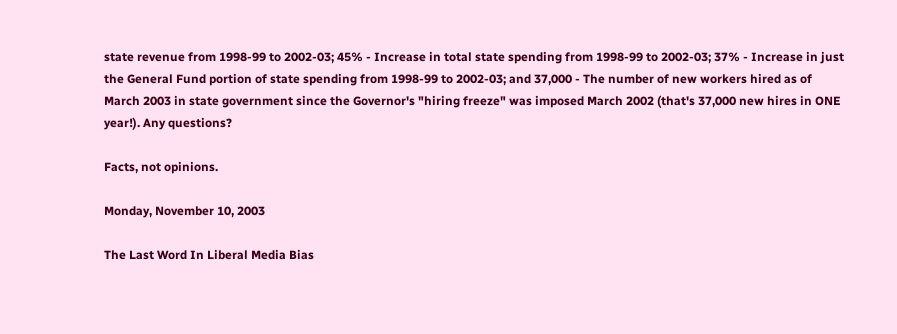state revenue from 1998-99 to 2002-03; 45% - Increase in total state spending from 1998-99 to 2002-03; 37% - Increase in just the General Fund portion of state spending from 1998-99 to 2002-03; and 37,000 - The number of new workers hired as of March 2003 in state government since the Governor's "hiring freeze" was imposed March 2002 (that's 37,000 new hires in ONE year!). Any questions?

Facts, not opinions.

Monday, November 10, 2003

The Last Word In Liberal Media Bias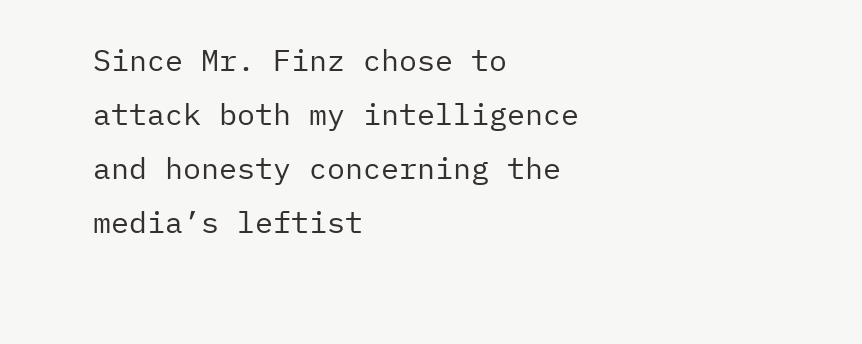Since Mr. Finz chose to attack both my intelligence and honesty concerning the media’s leftist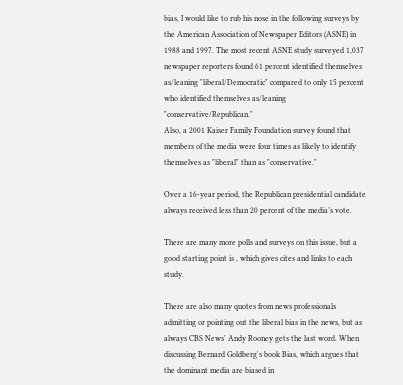bias, I would like to rub his nose in the following surveys by the American Association of Newspaper Editors (ASNE) in 1988 and 1997. The most recent ASNE study surveyed 1,037 newspaper reporters found 61 percent identified themselves as/leaning "liberal/Democratic" compared to only 15 percent who identified themselves as/leaning "conservative/Republican."
Also, a 2001 Kaiser Family Foundation survey found that members of the media were four times as likely to identify themselves as "liberal" than as "conservative."

Over a 16-year period, the Republican presidential candidate always received less than 20 percent of the media’s vote.

There are many more polls and surveys on this issue, but a good starting point is , which gives cites and links to each study.

There are also many quotes from news professionals admitting or pointing out the liberal bias in the news, but as always CBS News' Andy Rooney gets the last word. When discussing Bernard Goldberg's book Bias, which argues that the dominant media are biased in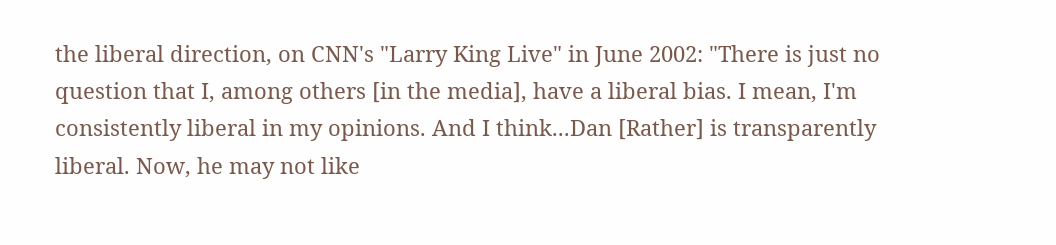the liberal direction, on CNN's "Larry King Live" in June 2002: "There is just no question that I, among others [in the media], have a liberal bias. I mean, I'm consistently liberal in my opinions. And I think...Dan [Rather] is transparently liberal. Now, he may not like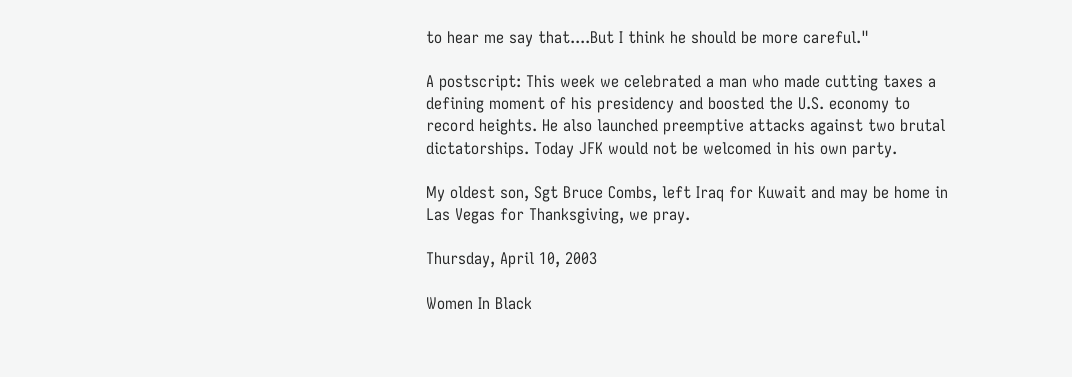to hear me say that....But I think he should be more careful."

A postscript: This week we celebrated a man who made cutting taxes a defining moment of his presidency and boosted the U.S. economy to record heights. He also launched preemptive attacks against two brutal dictatorships. Today JFK would not be welcomed in his own party.

My oldest son, Sgt Bruce Combs, left Iraq for Kuwait and may be home in Las Vegas for Thanksgiving, we pray.

Thursday, April 10, 2003

Women In Black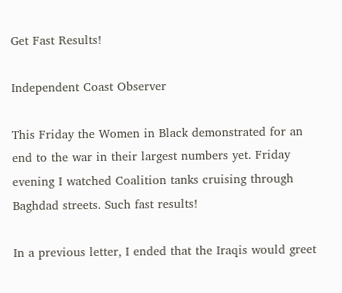Get Fast Results!

Independent Coast Observer

This Friday the Women in Black demonstrated for an end to the war in their largest numbers yet. Friday evening I watched Coalition tanks cruising through Baghdad streets. Such fast results!

In a previous letter, I ended that the Iraqis would greet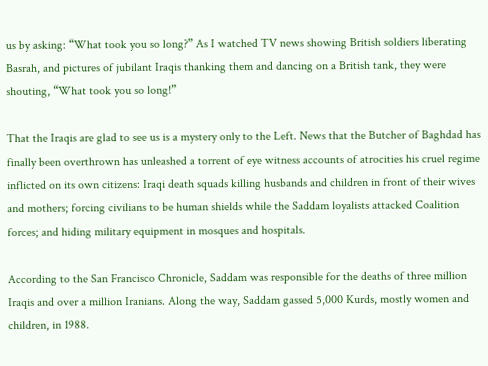us by asking: “What took you so long?” As I watched TV news showing British soldiers liberating Basrah, and pictures of jubilant Iraqis thanking them and dancing on a British tank, they were shouting, “What took you so long!”

That the Iraqis are glad to see us is a mystery only to the Left. News that the Butcher of Baghdad has finally been overthrown has unleashed a torrent of eye witness accounts of atrocities his cruel regime inflicted on its own citizens: Iraqi death squads killing husbands and children in front of their wives and mothers; forcing civilians to be human shields while the Saddam loyalists attacked Coalition forces; and hiding military equipment in mosques and hospitals.

According to the San Francisco Chronicle, Saddam was responsible for the deaths of three million Iraqis and over a million Iranians. Along the way, Saddam gassed 5,000 Kurds, mostly women and children, in 1988.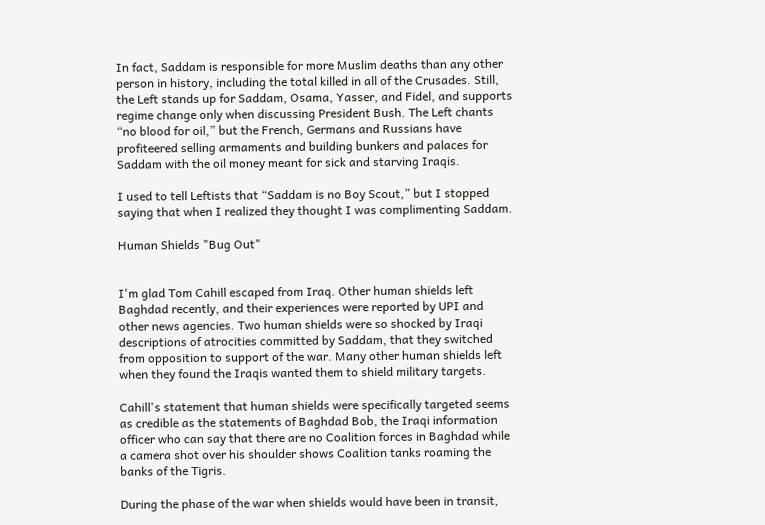In fact, Saddam is responsible for more Muslim deaths than any other person in history, including the total killed in all of the Crusades. Still, the Left stands up for Saddam, Osama, Yasser, and Fidel, and supports regime change only when discussing President Bush. The Left chants “no blood for oil,” but the French, Germans and Russians have profiteered selling armaments and building bunkers and palaces for Saddam with the oil money meant for sick and starving Iraqis.

I used to tell Leftists that “Saddam is no Boy Scout,” but I stopped saying that when I realized they thought I was complimenting Saddam.

Human Shields "Bug Out"


I'm glad Tom Cahill escaped from Iraq. Other human shields left Baghdad recently, and their experiences were reported by UPI and other news agencies. Two human shields were so shocked by Iraqi descriptions of atrocities committed by Saddam, that they switched from opposition to support of the war. Many other human shields left when they found the Iraqis wanted them to shield military targets.

Cahill's statement that human shields were specifically targeted seems as credible as the statements of Baghdad Bob, the Iraqi information officer who can say that there are no Coalition forces in Baghdad while a camera shot over his shoulder shows Coalition tanks roaming the banks of the Tigris.

During the phase of the war when shields would have been in transit,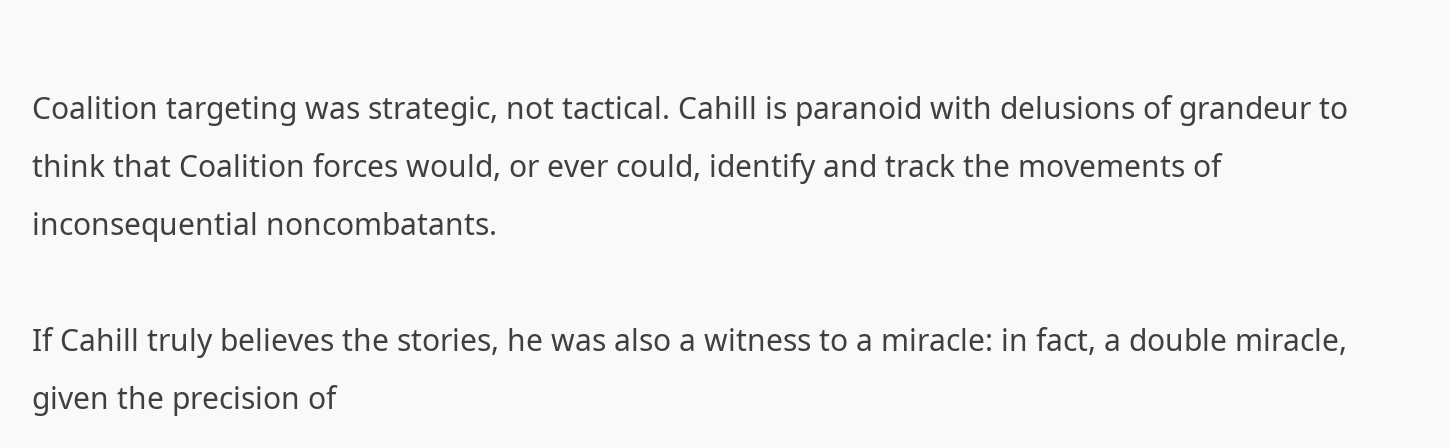Coalition targeting was strategic, not tactical. Cahill is paranoid with delusions of grandeur to think that Coalition forces would, or ever could, identify and track the movements of inconsequential noncombatants.

If Cahill truly believes the stories, he was also a witness to a miracle: in fact, a double miracle, given the precision of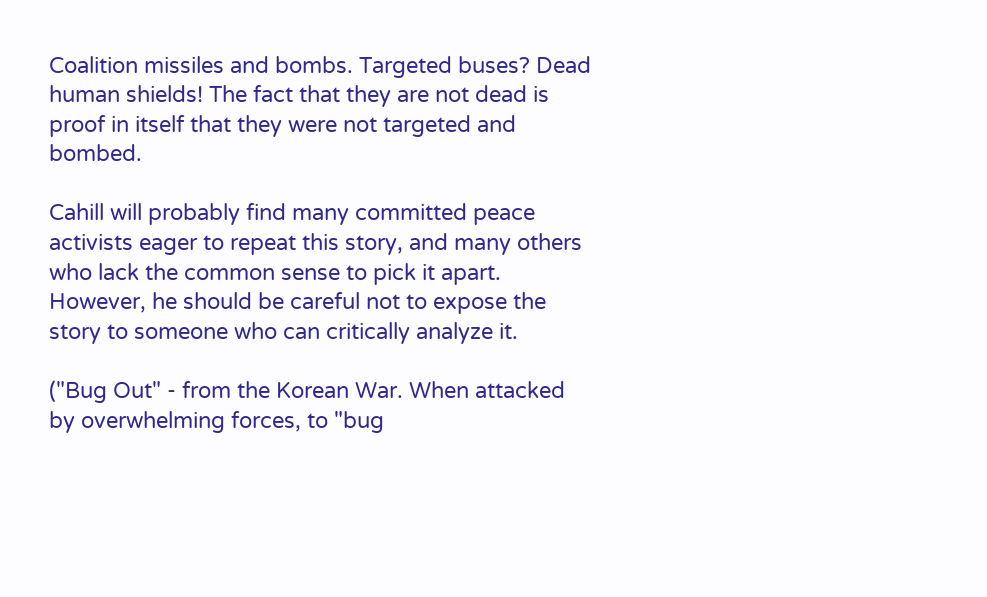Coalition missiles and bombs. Targeted buses? Dead human shields! The fact that they are not dead is proof in itself that they were not targeted and bombed.

Cahill will probably find many committed peace activists eager to repeat this story, and many others who lack the common sense to pick it apart. However, he should be careful not to expose the story to someone who can critically analyze it.

("Bug Out" - from the Korean War. When attacked by overwhelming forces, to "bug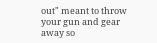out" meant to throw your gun and gear away so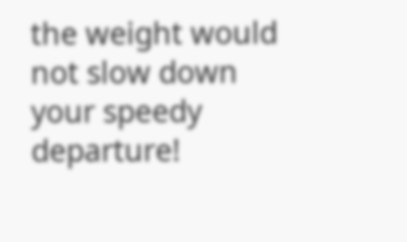the weight would not slow down your speedy departure!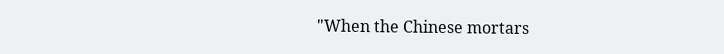"When the Chinese mortars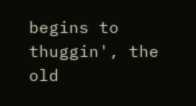begins to thuggin', the old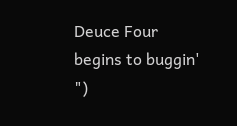Deuce Four begins to buggin' ")